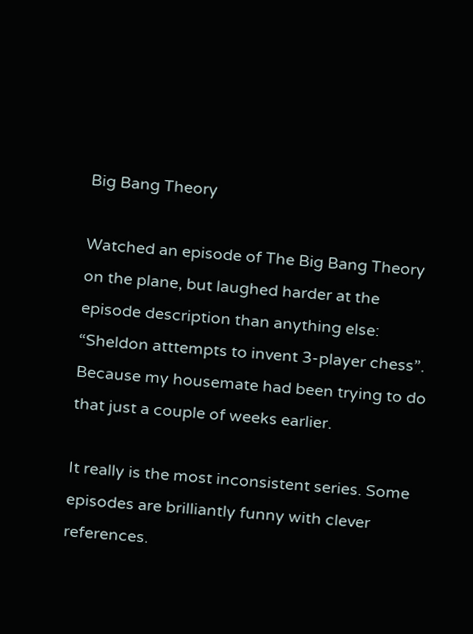Big Bang Theory

Watched an episode of The Big Bang Theory on the plane, but laughed harder at the episode description than anything else: “Sheldon atttempts to invent 3-player chess”. Because my housemate had been trying to do that just a couple of weeks earlier.

It really is the most inconsistent series. Some episodes are brilliantly funny with clever references.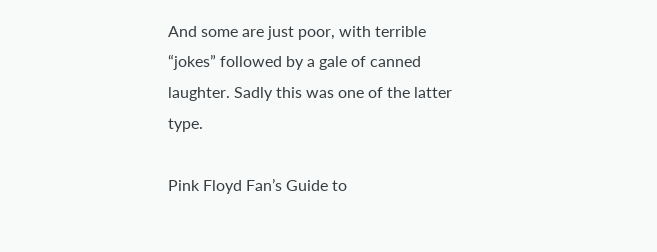And some are just poor, with terrible “jokes” followed by a gale of canned laughter. Sadly this was one of the latter type.

Pink Floyd Fan’s Guide to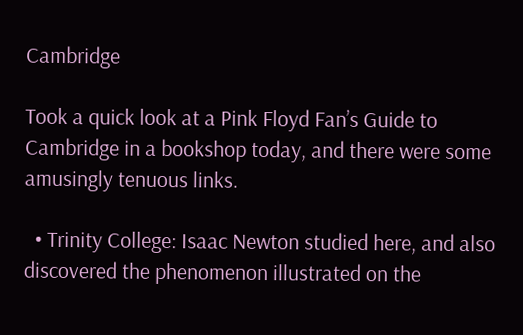Cambridge

Took a quick look at a Pink Floyd Fan’s Guide to Cambridge in a bookshop today, and there were some amusingly tenuous links.

  • Trinity College: Isaac Newton studied here, and also discovered the phenomenon illustrated on the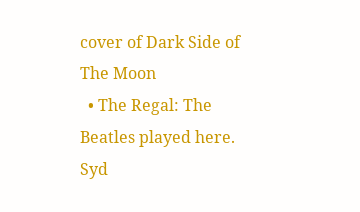cover of Dark Side of The Moon
  • The Regal: The Beatles played here. Syd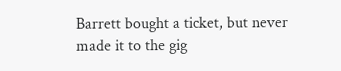Barrett bought a ticket, but never made it to the gig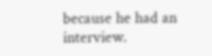because he had an interview.